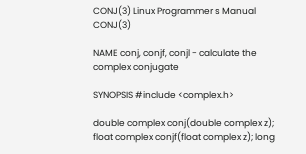CONJ(3) Linux Programmer s Manual CONJ(3)

NAME conj, conjf, conjl - calculate the complex conjugate

SYNOPSIS #include <complex.h>

double complex conj(double complex z); float complex conjf(float complex z); long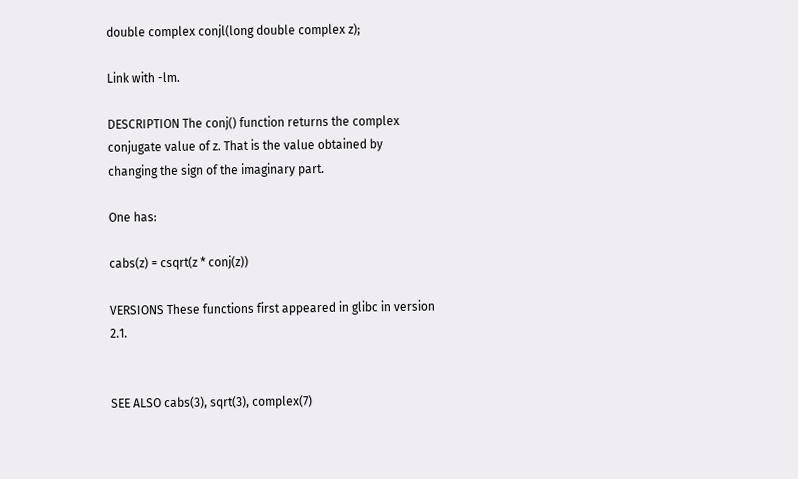double complex conjl(long double complex z);

Link with -lm.

DESCRIPTION The conj() function returns the complex conjugate value of z. That is the value obtained by changing the sign of the imaginary part.

One has:

cabs(z) = csqrt(z * conj(z))

VERSIONS These functions first appeared in glibc in version 2.1.


SEE ALSO cabs(3), sqrt(3), complex(7)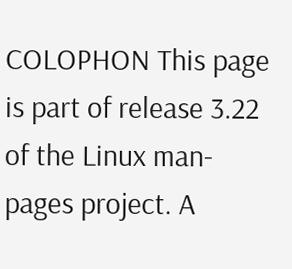COLOPHON This page is part of release 3.22 of the Linux man-pages project. A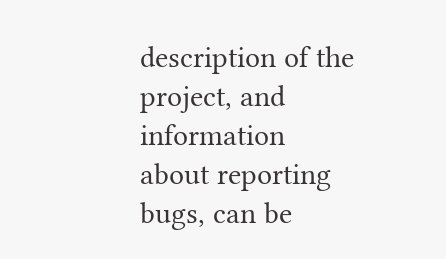description of the project, and information about reporting bugs, can be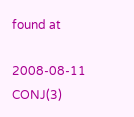found at

2008-08-11 CONJ(3)